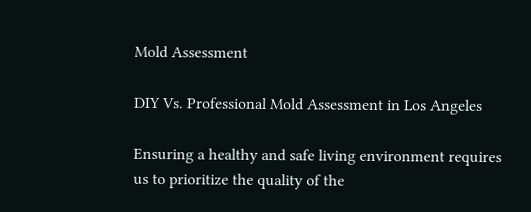Mold Assessment

DIY Vs. Professional Mold Assessment in Los Angeles

Ensuring a healthy and safe living environment requires us to prioritize the quality of the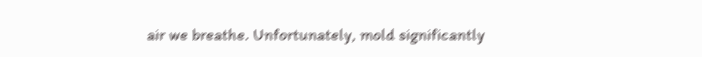air we breathe. Unfortunately, mold significantly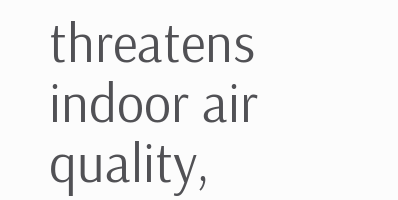threatens indoor air quality,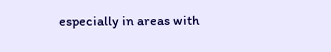especially in areas with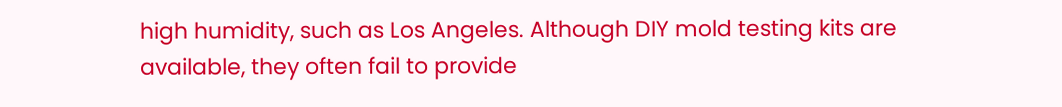high humidity, such as Los Angeles. Although DIY mold testing kits are available, they often fail to provide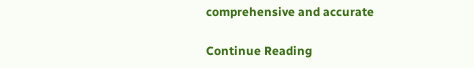comprehensive and accurate

Continue Reading